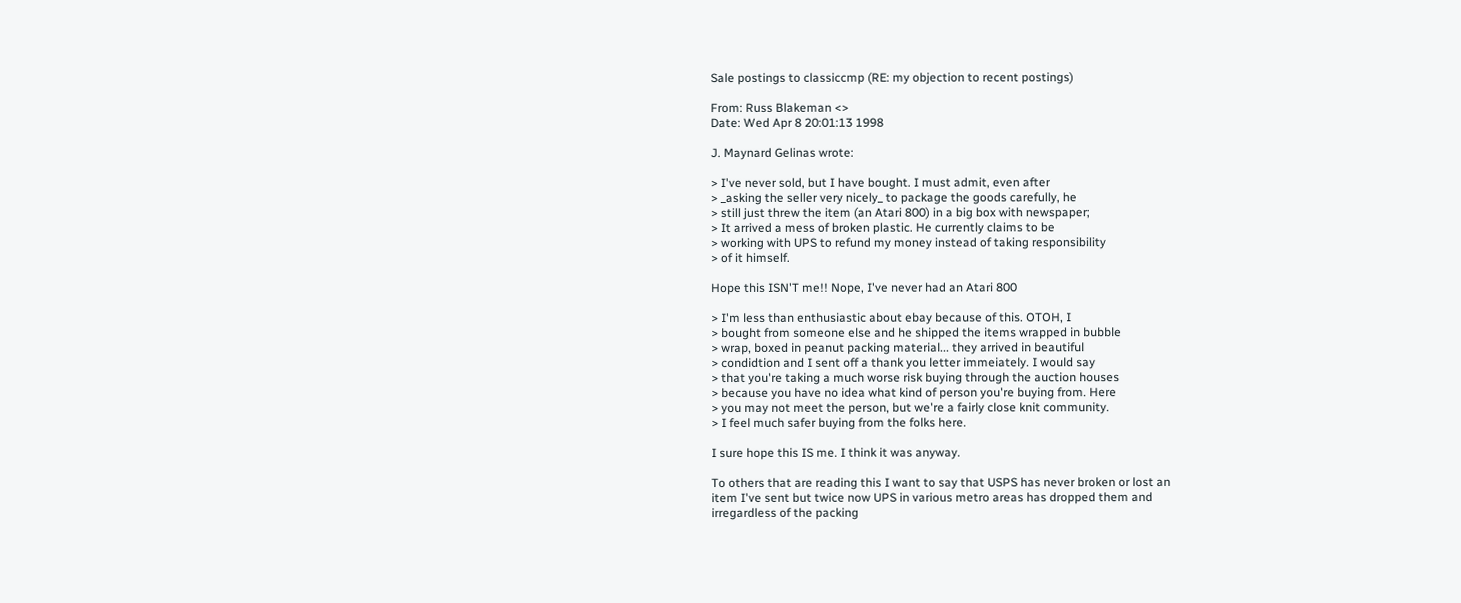Sale postings to classiccmp (RE: my objection to recent postings)

From: Russ Blakeman <>
Date: Wed Apr 8 20:01:13 1998

J. Maynard Gelinas wrote:

> I've never sold, but I have bought. I must admit, even after
> _asking the seller very nicely_ to package the goods carefully, he
> still just threw the item (an Atari 800) in a big box with newspaper;
> It arrived a mess of broken plastic. He currently claims to be
> working with UPS to refund my money instead of taking responsibility
> of it himself.

Hope this ISN'T me!! Nope, I've never had an Atari 800

> I'm less than enthusiastic about ebay because of this. OTOH, I
> bought from someone else and he shipped the items wrapped in bubble
> wrap, boxed in peanut packing material... they arrived in beautiful
> condidtion and I sent off a thank you letter immeiately. I would say
> that you're taking a much worse risk buying through the auction houses
> because you have no idea what kind of person you're buying from. Here
> you may not meet the person, but we're a fairly close knit community.
> I feel much safer buying from the folks here.

I sure hope this IS me. I think it was anyway.

To others that are reading this I want to say that USPS has never broken or lost an
item I've sent but twice now UPS in various metro areas has dropped them and
irregardless of the packing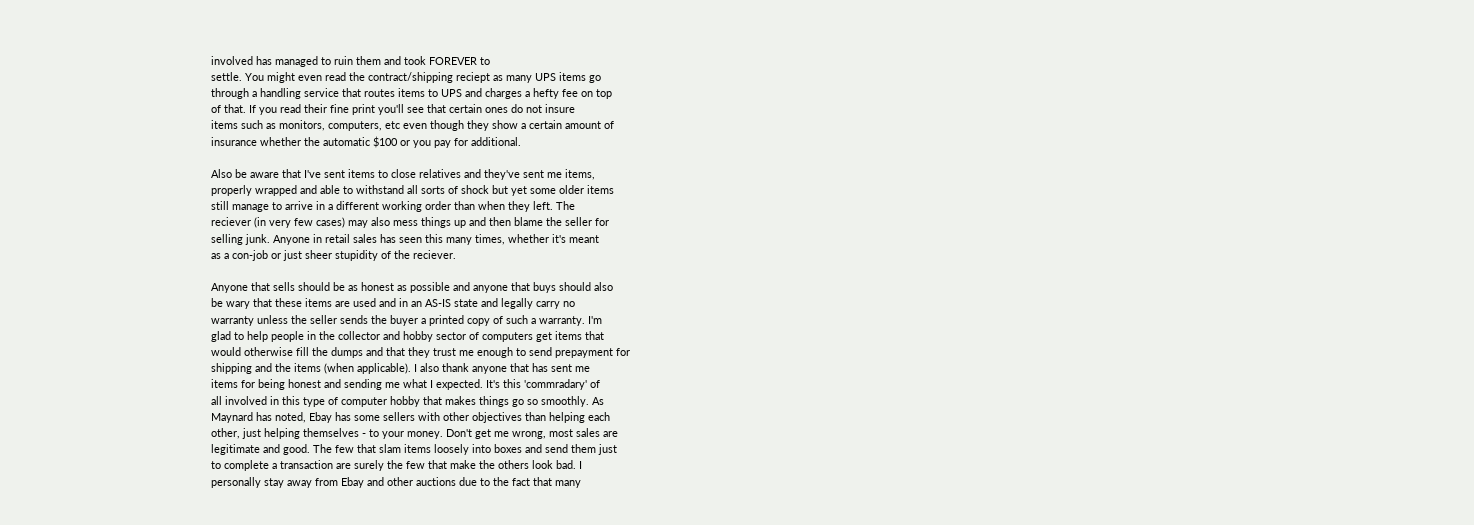involved has managed to ruin them and took FOREVER to
settle. You might even read the contract/shipping reciept as many UPS items go
through a handling service that routes items to UPS and charges a hefty fee on top
of that. If you read their fine print you'll see that certain ones do not insure
items such as monitors, computers, etc even though they show a certain amount of
insurance whether the automatic $100 or you pay for additional.

Also be aware that I've sent items to close relatives and they've sent me items,
properly wrapped and able to withstand all sorts of shock but yet some older items
still manage to arrive in a different working order than when they left. The
reciever (in very few cases) may also mess things up and then blame the seller for
selling junk. Anyone in retail sales has seen this many times, whether it's meant
as a con-job or just sheer stupidity of the reciever.

Anyone that sells should be as honest as possible and anyone that buys should also
be wary that these items are used and in an AS-IS state and legally carry no
warranty unless the seller sends the buyer a printed copy of such a warranty. I'm
glad to help people in the collector and hobby sector of computers get items that
would otherwise fill the dumps and that they trust me enough to send prepayment for
shipping and the items (when applicable). I also thank anyone that has sent me
items for being honest and sending me what I expected. It's this 'commradary' of
all involved in this type of computer hobby that makes things go so smoothly. As
Maynard has noted, Ebay has some sellers with other objectives than helping each
other, just helping themselves - to your money. Don't get me wrong, most sales are
legitimate and good. The few that slam items loosely into boxes and send them just
to complete a transaction are surely the few that make the others look bad. I
personally stay away from Ebay and other auctions due to the fact that many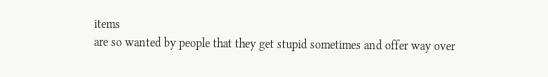items
are so wanted by people that they get stupid sometimes and offer way over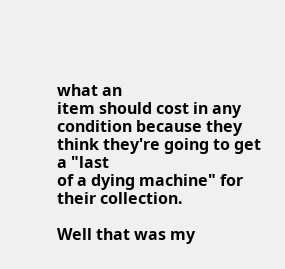what an
item should cost in any condition because they think they're going to get a "last
of a dying machine" for their collection.

Well that was my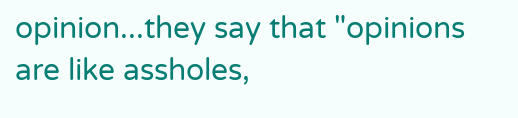opinion...they say that "opinions are like assholes,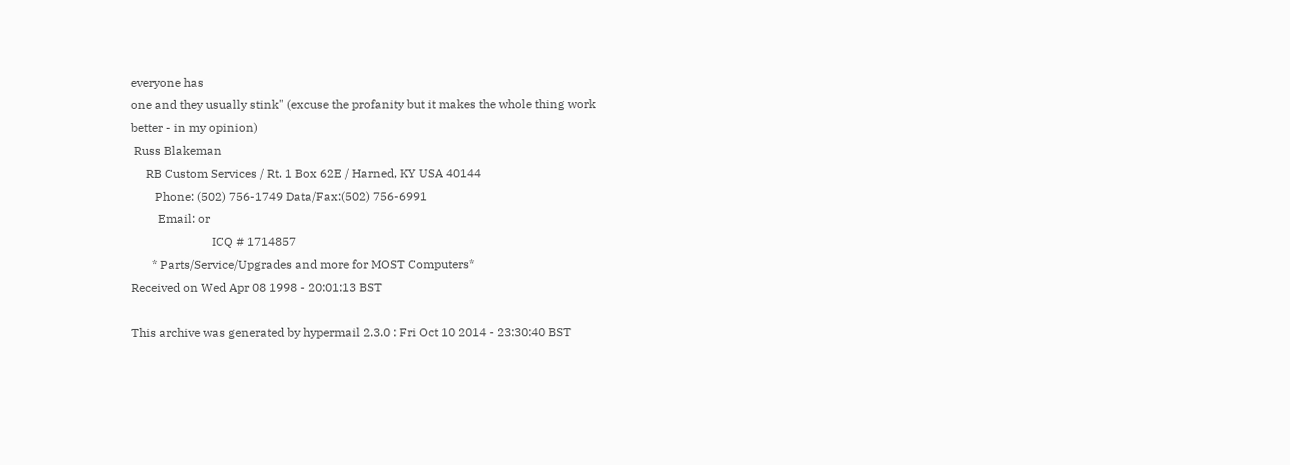everyone has
one and they usually stink" (excuse the profanity but it makes the whole thing work
better - in my opinion)
 Russ Blakeman
     RB Custom Services / Rt. 1 Box 62E / Harned, KY USA 40144
        Phone: (502) 756-1749 Data/Fax:(502) 756-6991
         Email: or
                           ICQ # 1714857
       * Parts/Service/Upgrades and more for MOST Computers*
Received on Wed Apr 08 1998 - 20:01:13 BST

This archive was generated by hypermail 2.3.0 : Fri Oct 10 2014 - 23:30:40 BST